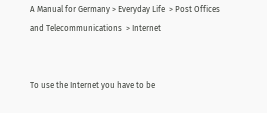A Manual for Germany > Everyday Life  > Post Offices and Telecommunications  > Internet


To use the Internet you have to be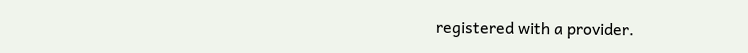registered with a provider.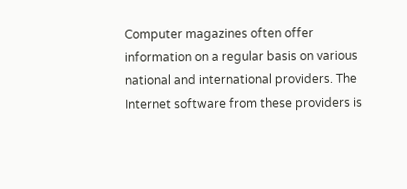Computer magazines often offer information on a regular basis on various national and international providers. The Internet software from these providers is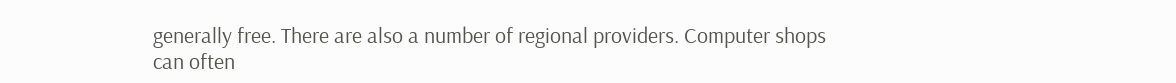generally free. There are also a number of regional providers. Computer shops can often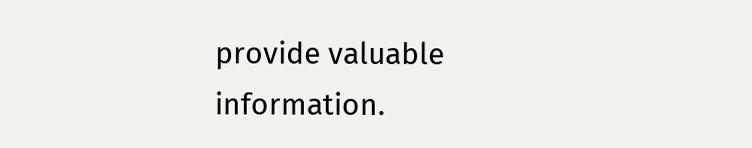provide valuable information.